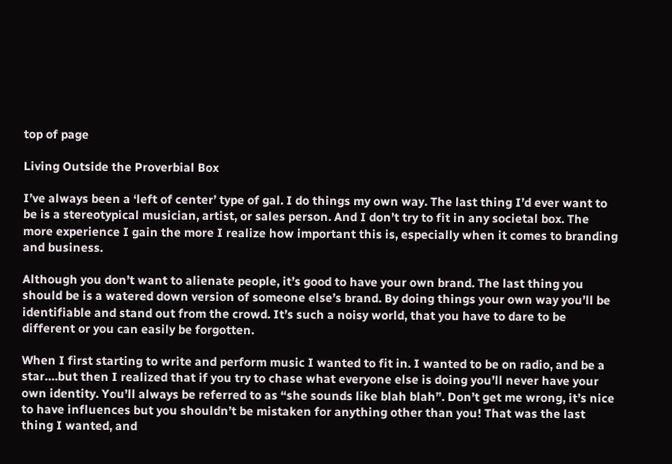top of page

Living Outside the Proverbial Box

I’ve always been a ‘left of center’ type of gal. I do things my own way. The last thing I’d ever want to be is a stereotypical musician, artist, or sales person. And I don’t try to fit in any societal box. The more experience I gain the more I realize how important this is, especially when it comes to branding and business.

Although you don’t want to alienate people, it’s good to have your own brand. The last thing you should be is a watered down version of someone else’s brand. By doing things your own way you’ll be identifiable and stand out from the crowd. It’s such a noisy world, that you have to dare to be different or you can easily be forgotten.

When I first starting to write and perform music I wanted to fit in. I wanted to be on radio, and be a star….but then I realized that if you try to chase what everyone else is doing you’ll never have your own identity. You’ll always be referred to as “she sounds like blah blah”. Don’t get me wrong, it’s nice to have influences but you shouldn’t be mistaken for anything other than you! That was the last thing I wanted, and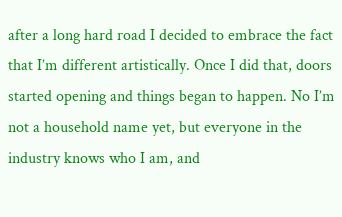after a long hard road I decided to embrace the fact that I’m different artistically. Once I did that, doors started opening and things began to happen. No I’m not a household name yet, but everyone in the industry knows who I am, and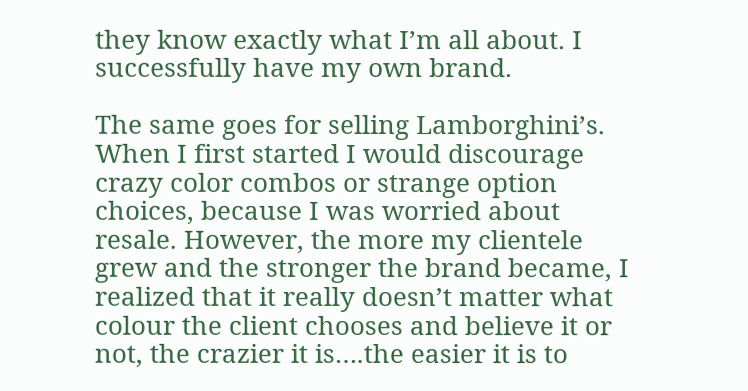they know exactly what I’m all about. I successfully have my own brand.

The same goes for selling Lamborghini’s. When I first started I would discourage crazy color combos or strange option choices, because I was worried about resale. However, the more my clientele grew and the stronger the brand became, I realized that it really doesn’t matter what colour the client chooses and believe it or not, the crazier it is….the easier it is to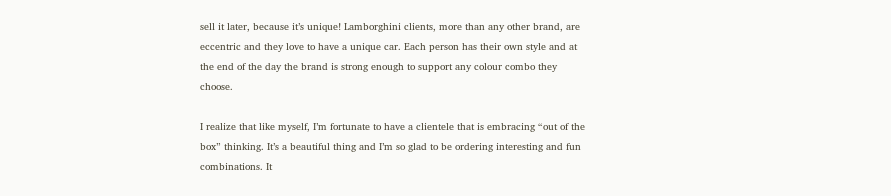sell it later, because it’s unique! Lamborghini clients, more than any other brand, are eccentric and they love to have a unique car. Each person has their own style and at the end of the day the brand is strong enough to support any colour combo they choose.

I realize that like myself, I’m fortunate to have a clientele that is embracing “out of the box” thinking. It’s a beautiful thing and I’m so glad to be ordering interesting and fun combinations. It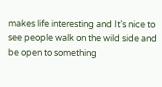makes life interesting and It’s nice to see people walk on the wild side and be open to something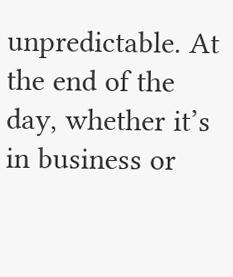unpredictable. At the end of the day, whether it’s in business or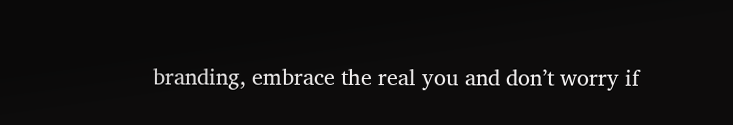branding, embrace the real you and don’t worry if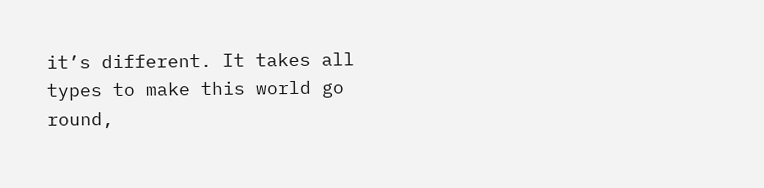it’s different. It takes all types to make this world go round,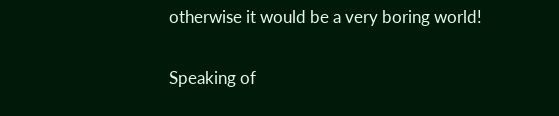otherwise it would be a very boring world!

Speaking of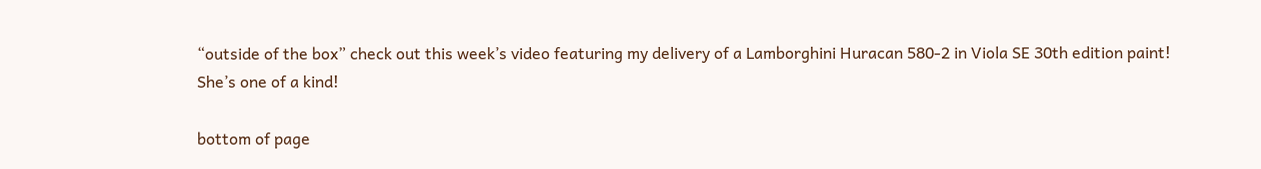“outside of the box” check out this week’s video featuring my delivery of a Lamborghini Huracan 580-2 in Viola SE 30th edition paint! She’s one of a kind!

bottom of page